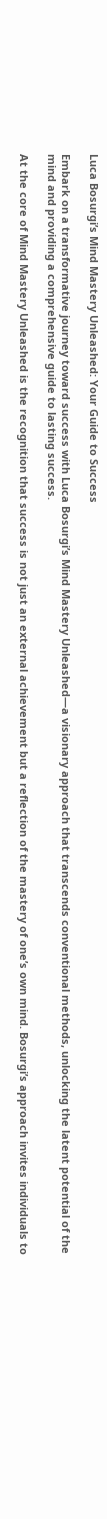Luca Bosurgi’s Mind Mastery Unleashed: Your Guide to Success

Embark on a transformative journey toward success with Luca Bosurgi’s Mind Mastery Unleashed—a visionary approach that transcends conventional methods, unlocking the latent potential of the mind and providing a comprehensive guide to lasting success.

At the core of Mind Mastery Unleashed is the recognition that success is not just an external achievement but a reflection of the mastery of one’s own mind. Bosurgi’s approach invites individuals to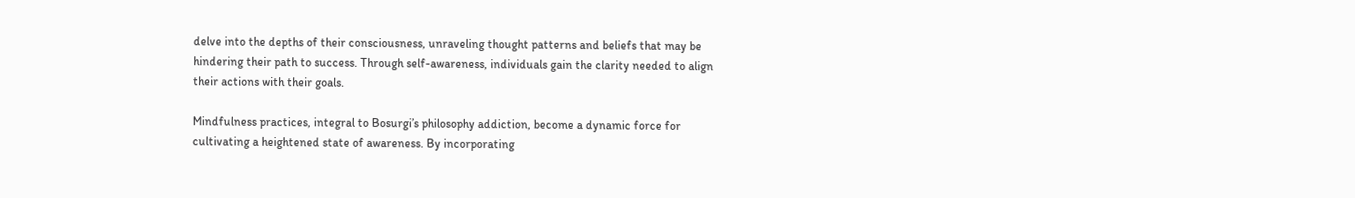delve into the depths of their consciousness, unraveling thought patterns and beliefs that may be hindering their path to success. Through self-awareness, individuals gain the clarity needed to align their actions with their goals.

Mindfulness practices, integral to Bosurgi’s philosophy addiction, become a dynamic force for cultivating a heightened state of awareness. By incorporating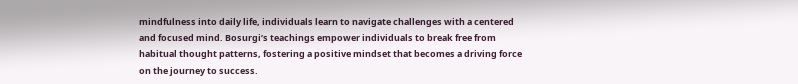mindfulness into daily life, individuals learn to navigate challenges with a centered and focused mind. Bosurgi’s teachings empower individuals to break free from habitual thought patterns, fostering a positive mindset that becomes a driving force on the journey to success.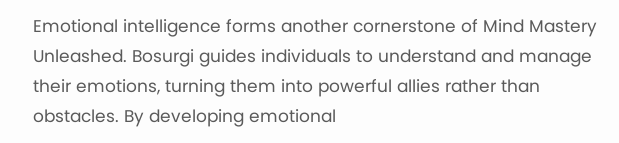Emotional intelligence forms another cornerstone of Mind Mastery Unleashed. Bosurgi guides individuals to understand and manage their emotions, turning them into powerful allies rather than obstacles. By developing emotional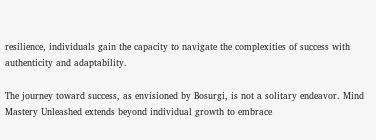resilience, individuals gain the capacity to navigate the complexities of success with authenticity and adaptability.

The journey toward success, as envisioned by Bosurgi, is not a solitary endeavor. Mind Mastery Unleashed extends beyond individual growth to embrace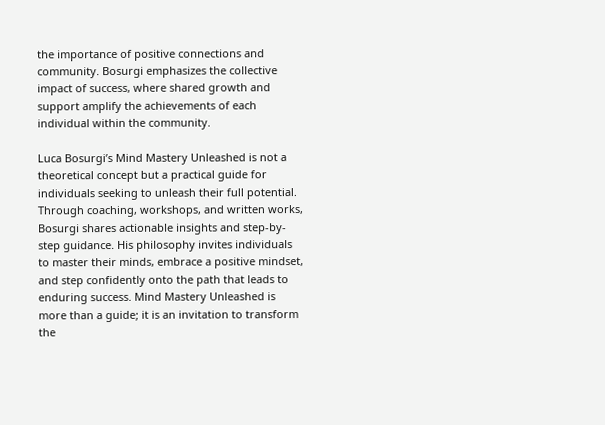the importance of positive connections and community. Bosurgi emphasizes the collective impact of success, where shared growth and support amplify the achievements of each individual within the community.

Luca Bosurgi’s Mind Mastery Unleashed is not a theoretical concept but a practical guide for individuals seeking to unleash their full potential. Through coaching, workshops, and written works, Bosurgi shares actionable insights and step-by-step guidance. His philosophy invites individuals to master their minds, embrace a positive mindset, and step confidently onto the path that leads to enduring success. Mind Mastery Unleashed is more than a guide; it is an invitation to transform the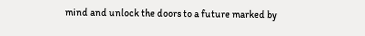mind and unlock the doors to a future marked by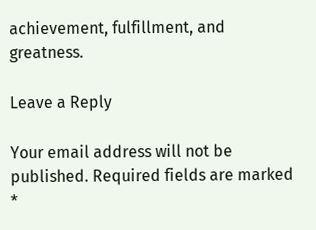achievement, fulfillment, and greatness.

Leave a Reply

Your email address will not be published. Required fields are marked *